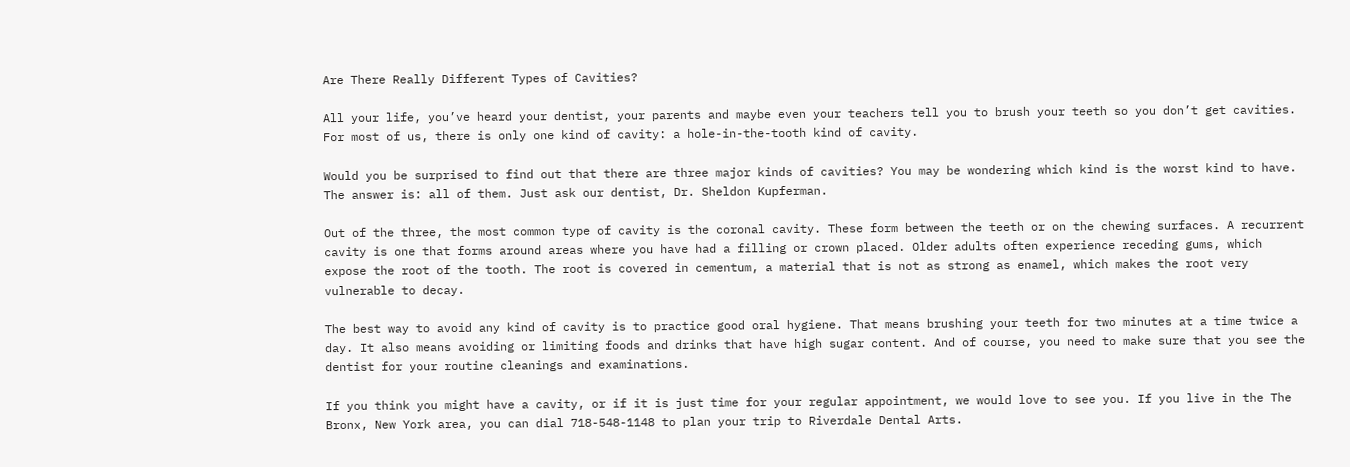Are There Really Different Types of Cavities?

All your life, you’ve heard your dentist, your parents and maybe even your teachers tell you to brush your teeth so you don’t get cavities. For most of us, there is only one kind of cavity: a hole-in-the-tooth kind of cavity.

Would you be surprised to find out that there are three major kinds of cavities? You may be wondering which kind is the worst kind to have. The answer is: all of them. Just ask our dentist, Dr. Sheldon Kupferman.

Out of the three, the most common type of cavity is the coronal cavity. These form between the teeth or on the chewing surfaces. A recurrent cavity is one that forms around areas where you have had a filling or crown placed. Older adults often experience receding gums, which expose the root of the tooth. The root is covered in cementum, a material that is not as strong as enamel, which makes the root very vulnerable to decay.

The best way to avoid any kind of cavity is to practice good oral hygiene. That means brushing your teeth for two minutes at a time twice a day. It also means avoiding or limiting foods and drinks that have high sugar content. And of course, you need to make sure that you see the dentist for your routine cleanings and examinations.

If you think you might have a cavity, or if it is just time for your regular appointment, we would love to see you. If you live in the The Bronx, New York area, you can dial 718-548-1148 to plan your trip to Riverdale Dental Arts.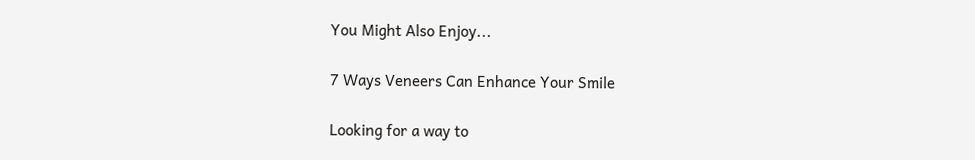You Might Also Enjoy...

7 Ways Veneers Can Enhance Your Smile

Looking for a way to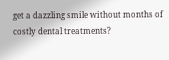get a dazzling smile without months of costly dental treatments?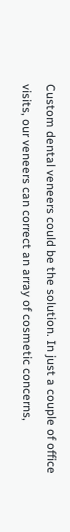Custom dental veneers could be the solution. In just a couple of office visits, our veneers can correct an array of cosmetic concerns,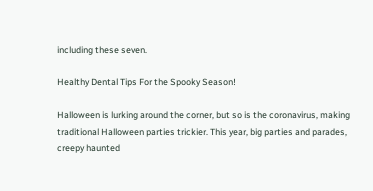including these seven.

Healthy Dental Tips For the Spooky Season!

Halloween is lurking around the corner, but so is the coronavirus, making traditional Halloween parties trickier. This year, big parties and parades, creepy haunted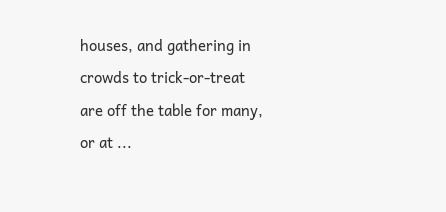houses, and gathering in crowds to trick-or-treat are off the table for many, or at ...